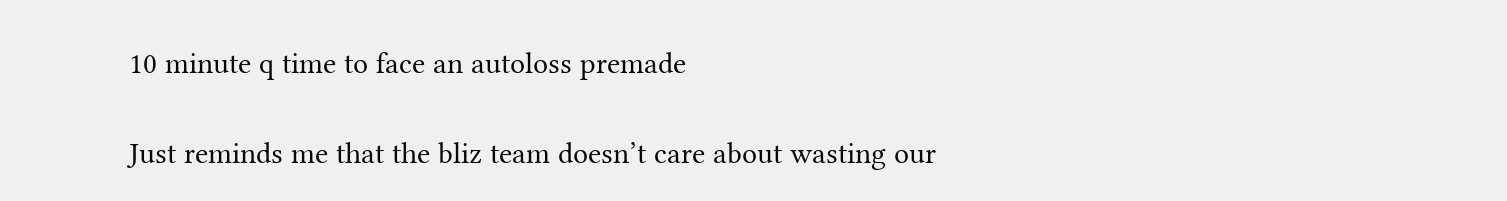10 minute q time to face an autoloss premade

Just reminds me that the bliz team doesn’t care about wasting our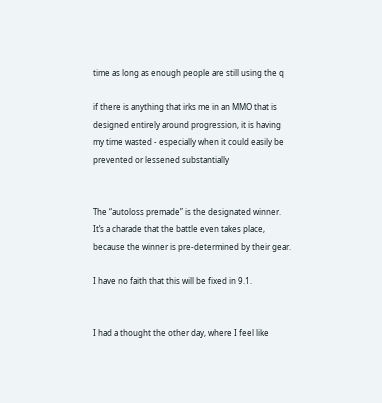time as long as enough people are still using the q

if there is anything that irks me in an MMO that is designed entirely around progression, it is having my time wasted - especially when it could easily be prevented or lessened substantially


The “autoloss premade” is the designated winner. It’s a charade that the battle even takes place, because the winner is pre-determined by their gear.

I have no faith that this will be fixed in 9.1.


I had a thought the other day, where I feel like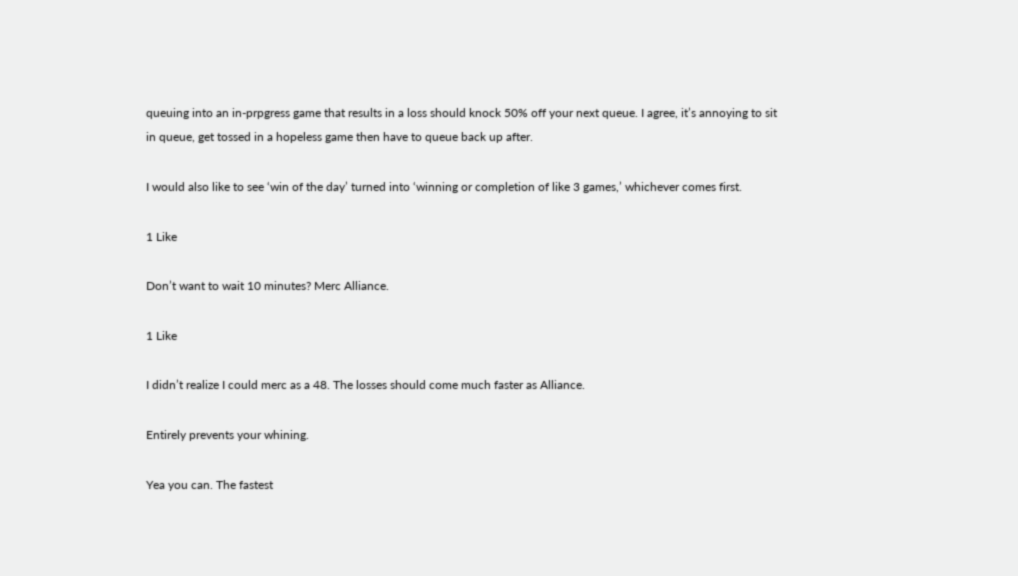queuing into an in-prpgress game that results in a loss should knock 50% off your next queue. I agree, it’s annoying to sit in queue, get tossed in a hopeless game then have to queue back up after.

I would also like to see ‘win of the day’ turned into ‘winning or completion of like 3 games,’ whichever comes first.

1 Like

Don’t want to wait 10 minutes? Merc Alliance.

1 Like

I didn’t realize I could merc as a 48. The losses should come much faster as Alliance.

Entirely prevents your whining.

Yea you can. The fastest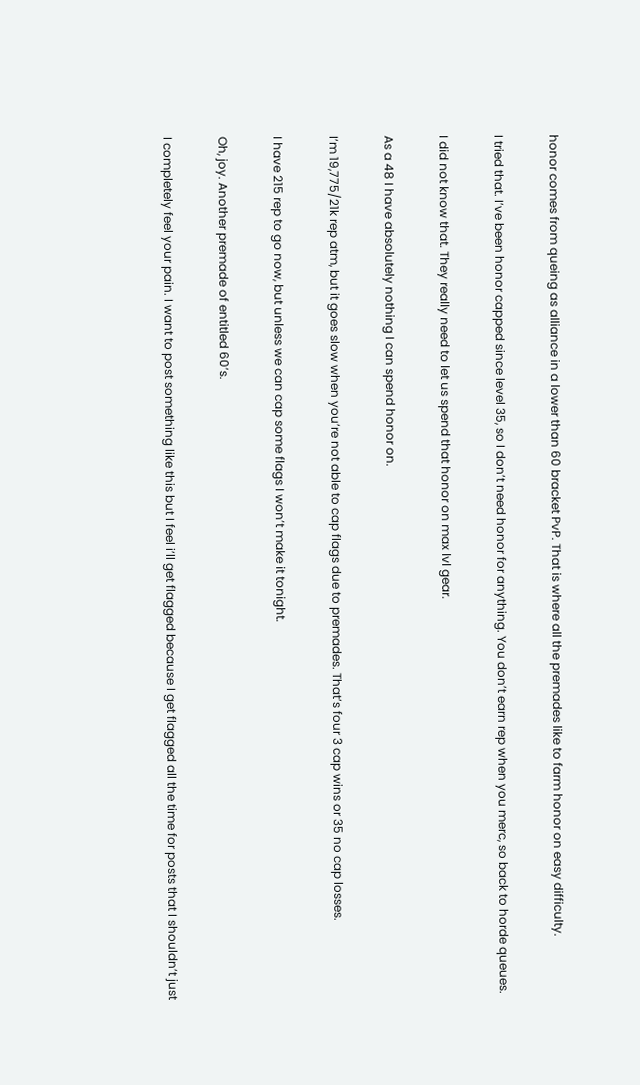honor comes from queing as alliance in a lower than 60 bracket PvP. That is where all the premades like to farm honor on easy difficulty.

I tried that. I’ve been honor capped since level 35, so I don’t need honor for anything. You don’t earn rep when you merc, so back to horde queues.

I did not know that. They really need to let us spend that honor on max lvl gear.

As a 48 I have absolutely nothing I can spend honor on.

I’m 19,775/21k rep atm, but it goes slow when you’re not able to cap flags due to premades. That’s four 3 cap wins or 35 no cap losses.

I have 215 rep to go now, but unless we can cap some flags I won’t make it tonight.

Oh, joy. Another premade of entitled 60’s.

I completely feel your pain. I want to post something like this but I feel i’ll get flagged because I get flagged all the time for posts that I shouldn’t just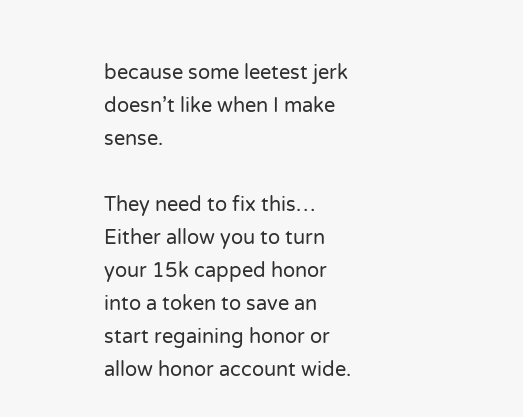because some leetest jerk doesn’t like when I make sense.

They need to fix this… Either allow you to turn your 15k capped honor into a token to save an start regaining honor or allow honor account wide.